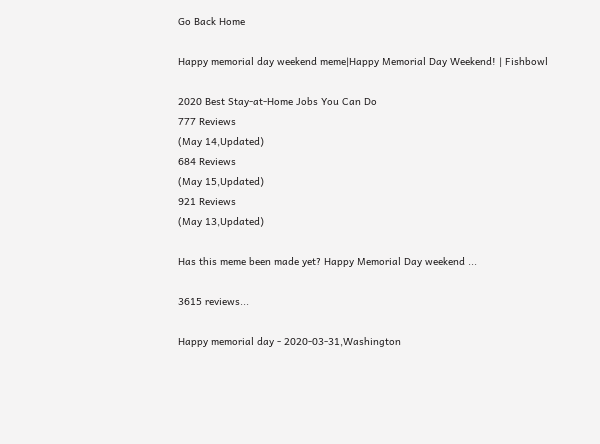Go Back Home

Happy memorial day weekend meme|Happy Memorial Day Weekend! | Fishbowl

2020 Best Stay-at-Home Jobs You Can Do
777 Reviews
(May 14,Updated)
684 Reviews
(May 15,Updated)
921 Reviews
(May 13,Updated)

Has this meme been made yet? Happy Memorial Day weekend ...

3615 reviews...

Happy memorial day - 2020-03-31,Washington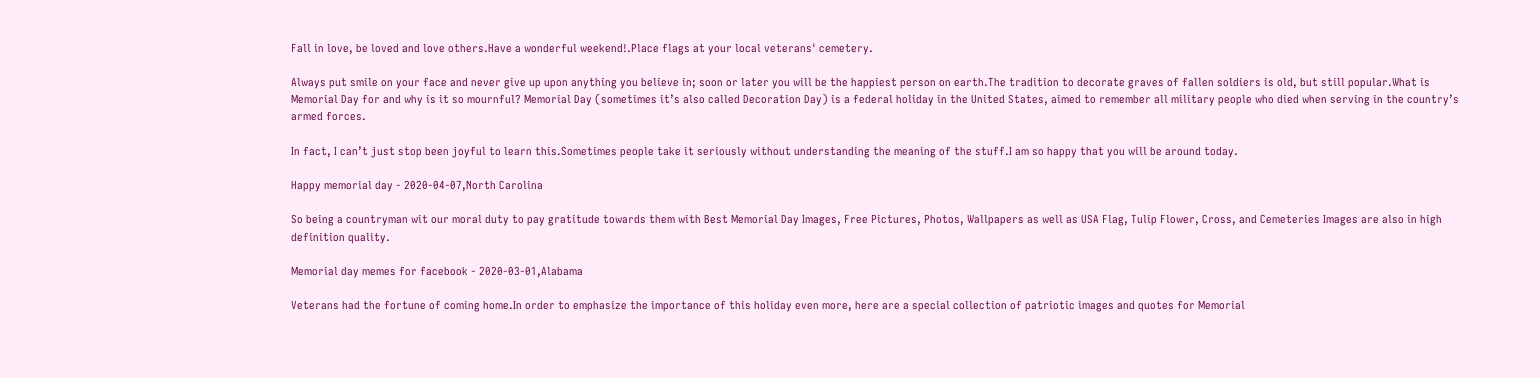Fall in love, be loved and love others.Have a wonderful weekend!.Place flags at your local veterans' cemetery.

Always put smile on your face and never give up upon anything you believe in; soon or later you will be the happiest person on earth.The tradition to decorate graves of fallen soldiers is old, but still popular.What is Memorial Day for and why is it so mournful? Memorial Day (sometimes it’s also called Decoration Day) is a federal holiday in the United States, aimed to remember all military people who died when serving in the country’s armed forces.

In fact, I can’t just stop been joyful to learn this.Sometimes people take it seriously without understanding the meaning of the stuff.I am so happy that you will be around today.

Happy memorial day - 2020-04-07,North Carolina

So being a countryman wit our moral duty to pay gratitude towards them with Best Memorial Day Images, Free Pictures, Photos, Wallpapers as well as USA Flag, Tulip Flower, Cross, and Cemeteries Images are also in high definition quality.

Memorial day memes for facebook - 2020-03-01,Alabama

Veterans had the fortune of coming home.In order to emphasize the importance of this holiday even more, here are a special collection of patriotic images and quotes for Memorial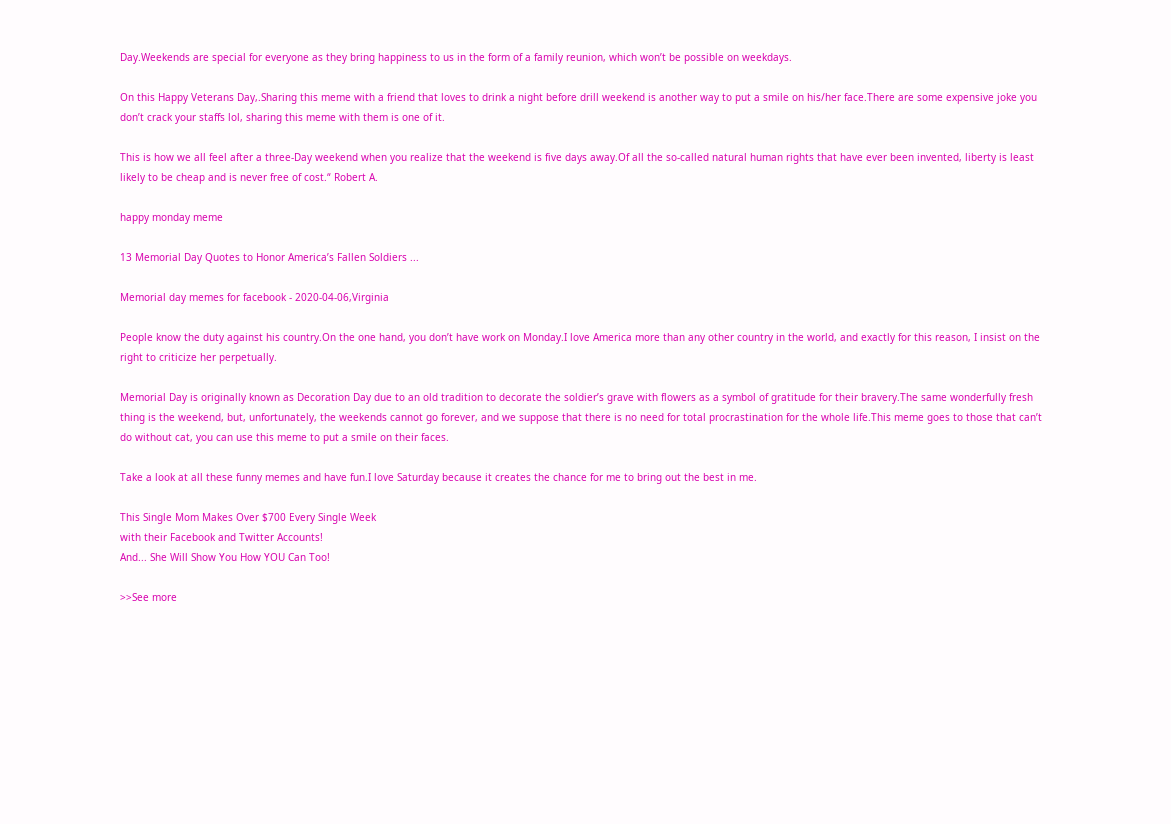Day.Weekends are special for everyone as they bring happiness to us in the form of a family reunion, which won’t be possible on weekdays.

On this Happy Veterans Day,.Sharing this meme with a friend that loves to drink a night before drill weekend is another way to put a smile on his/her face.There are some expensive joke you don’t crack your staffs lol, sharing this meme with them is one of it.

This is how we all feel after a three-Day weekend when you realize that the weekend is five days away.Of all the so-called natural human rights that have ever been invented, liberty is least likely to be cheap and is never free of cost.“ Robert A.

happy monday meme

13 Memorial Day Quotes to Honor America’s Fallen Soldiers ...

Memorial day memes for facebook - 2020-04-06,Virginia

People know the duty against his country.On the one hand, you don’t have work on Monday.I love America more than any other country in the world, and exactly for this reason, I insist on the right to criticize her perpetually.

Memorial Day is originally known as Decoration Day due to an old tradition to decorate the soldier’s grave with flowers as a symbol of gratitude for their bravery.The same wonderfully fresh thing is the weekend, but, unfortunately, the weekends cannot go forever, and we suppose that there is no need for total procrastination for the whole life.This meme goes to those that can’t do without cat, you can use this meme to put a smile on their faces.

Take a look at all these funny memes and have fun.I love Saturday because it creates the chance for me to bring out the best in me.

This Single Mom Makes Over $700 Every Single Week
with their Facebook and Twitter Accounts!
And... She Will Show You How YOU Can Too!

>>See more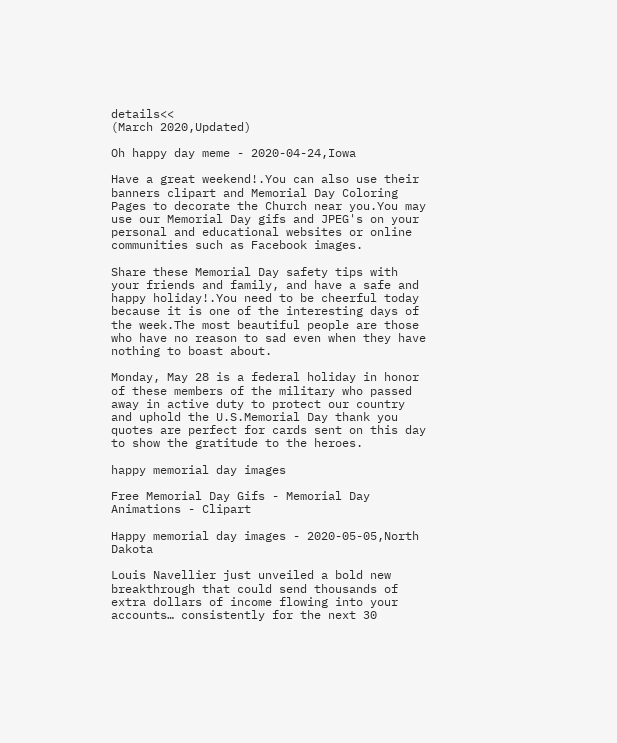details<<
(March 2020,Updated)

Oh happy day meme - 2020-04-24,Iowa

Have a great weekend!.You can also use their banners clipart and Memorial Day Coloring Pages to decorate the Church near you.You may use our Memorial Day gifs and JPEG's on your personal and educational websites or online communities such as Facebook images.

Share these Memorial Day safety tips with your friends and family, and have a safe and happy holiday!.You need to be cheerful today because it is one of the interesting days of the week.The most beautiful people are those who have no reason to sad even when they have nothing to boast about.

Monday, May 28 is a federal holiday in honor of these members of the military who passed away in active duty to protect our country and uphold the U.S.Memorial Day thank you quotes are perfect for cards sent on this day to show the gratitude to the heroes.

happy memorial day images

Free Memorial Day Gifs - Memorial Day Animations - Clipart

Happy memorial day images - 2020-05-05,North Dakota

Louis Navellier just unveiled a bold new breakthrough that could send thousands of extra dollars of income flowing into your accounts… consistently for the next 30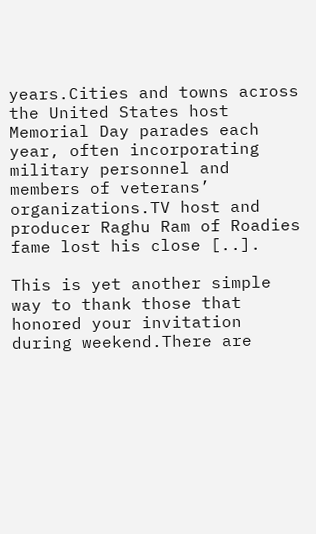years.Cities and towns across the United States host Memorial Day parades each year, often incorporating military personnel and members of veterans’ organizations.TV host and producer Raghu Ram of Roadies fame lost his close [..].

This is yet another simple way to thank those that honored your invitation during weekend.There are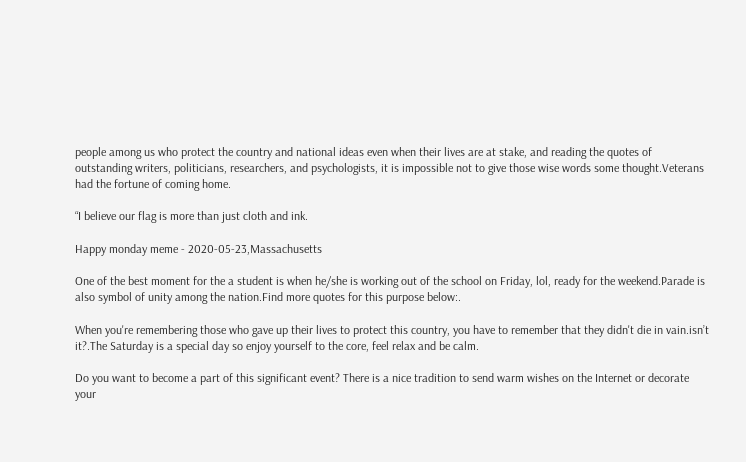people among us who protect the country and national ideas even when their lives are at stake, and reading the quotes of outstanding writers, politicians, researchers, and psychologists, it is impossible not to give those wise words some thought.Veterans had the fortune of coming home.

“I believe our flag is more than just cloth and ink.

Happy monday meme - 2020-05-23,Massachusetts

One of the best moment for the a student is when he/she is working out of the school on Friday, lol, ready for the weekend.Parade is also symbol of unity among the nation.Find more quotes for this purpose below:.

When you're remembering those who gave up their lives to protect this country, you have to remember that they didn't die in vain.isn’t it?.The Saturday is a special day so enjoy yourself to the core, feel relax and be calm.

Do you want to become a part of this significant event? There is a nice tradition to send warm wishes on the Internet or decorate your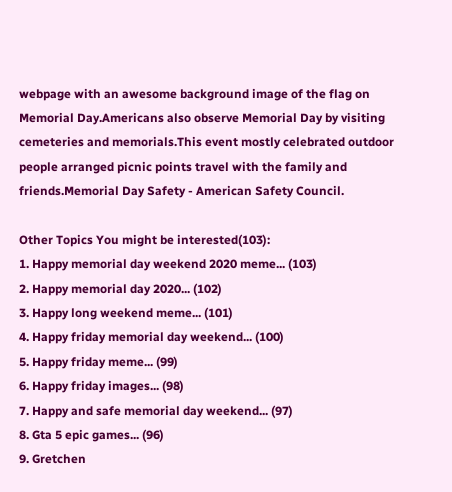webpage with an awesome background image of the flag on Memorial Day.Americans also observe Memorial Day by visiting cemeteries and memorials.This event mostly celebrated outdoor people arranged picnic points travel with the family and friends.Memorial Day Safety - American Safety Council.

Other Topics You might be interested(103):
1. Happy memorial day weekend 2020 meme... (103)
2. Happy memorial day 2020... (102)
3. Happy long weekend meme... (101)
4. Happy friday memorial day weekend... (100)
5. Happy friday meme... (99)
6. Happy friday images... (98)
7. Happy and safe memorial day weekend... (97)
8. Gta 5 epic games... (96)
9. Gretchen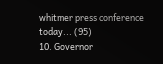whitmer press conference today... (95)
10. Governor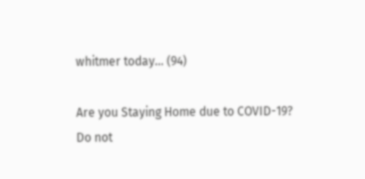whitmer today... (94)

Are you Staying Home due to COVID-19?
Do not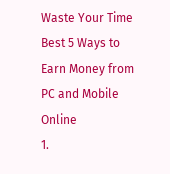Waste Your Time
Best 5 Ways to Earn Money from PC and Mobile Online
1.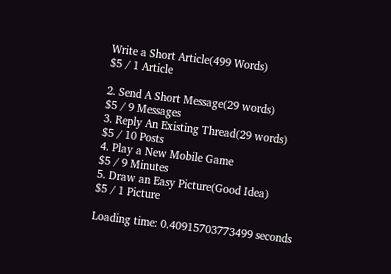Write a Short Article(499 Words)
$5 / 1 Article

2. Send A Short Message(29 words)
$5 / 9 Messages
3. Reply An Existing Thread(29 words)
$5 / 10 Posts
4. Play a New Mobile Game
$5 / 9 Minutes
5. Draw an Easy Picture(Good Idea)
$5 / 1 Picture

Loading time: 0.40915703773499 seconds